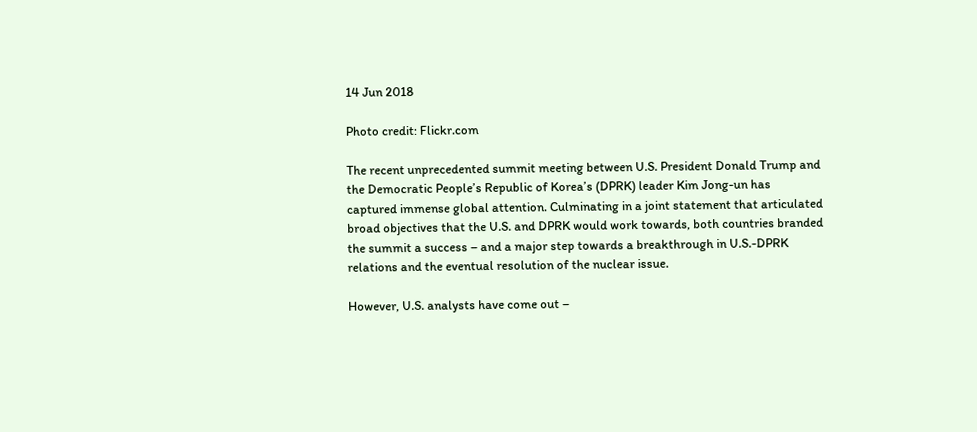14 Jun 2018

Photo credit: Flickr.com

The recent unprecedented summit meeting between U.S. President Donald Trump and the Democratic People’s Republic of Korea’s (DPRK) leader Kim Jong-un has captured immense global attention. Culminating in a joint statement that articulated broad objectives that the U.S. and DPRK would work towards, both countries branded the summit a success – and a major step towards a breakthrough in U.S.-DPRK relations and the eventual resolution of the nuclear issue.

However, U.S. analysts have come out –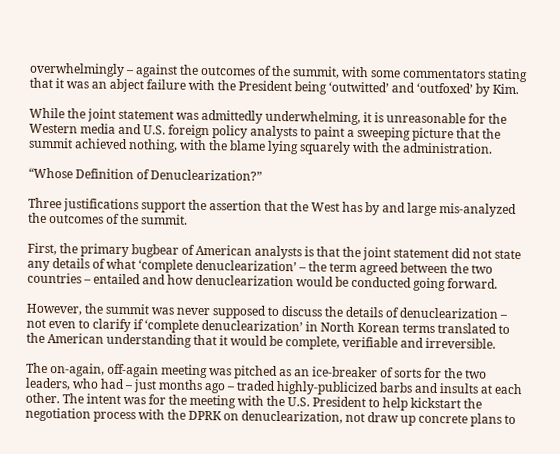overwhelmingly – against the outcomes of the summit, with some commentators stating that it was an abject failure with the President being ‘outwitted’ and ‘outfoxed’ by Kim.

While the joint statement was admittedly underwhelming, it is unreasonable for the Western media and U.S. foreign policy analysts to paint a sweeping picture that the summit achieved nothing, with the blame lying squarely with the administration.

“Whose Definition of Denuclearization?”

Three justifications support the assertion that the West has by and large mis-analyzed the outcomes of the summit.

First, the primary bugbear of American analysts is that the joint statement did not state any details of what ‘complete denuclearization’ – the term agreed between the two countries – entailed and how denuclearization would be conducted going forward.

However, the summit was never supposed to discuss the details of denuclearization – not even to clarify if ‘complete denuclearization’ in North Korean terms translated to the American understanding that it would be complete, verifiable and irreversible.

The on-again, off-again meeting was pitched as an ice-breaker of sorts for the two leaders, who had – just months ago – traded highly-publicized barbs and insults at each other. The intent was for the meeting with the U.S. President to help kickstart the negotiation process with the DPRK on denuclearization, not draw up concrete plans to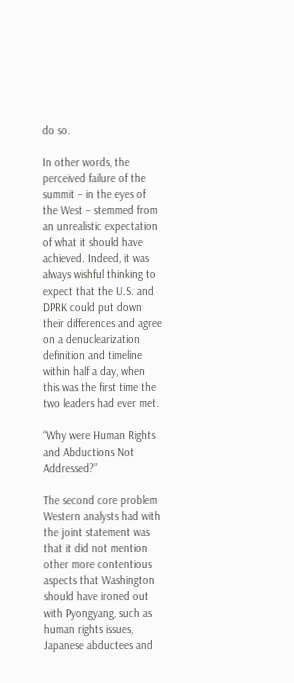do so.

In other words, the perceived failure of the summit – in the eyes of the West – stemmed from an unrealistic expectation of what it should have achieved. Indeed, it was always wishful thinking to expect that the U.S. and DPRK could put down their differences and agree on a denuclearization definition and timeline within half a day, when this was the first time the two leaders had ever met.

“Why were Human Rights and Abductions Not Addressed?”

The second core problem Western analysts had with the joint statement was that it did not mention other more contentious aspects that Washington should have ironed out with Pyongyang, such as human rights issues, Japanese abductees and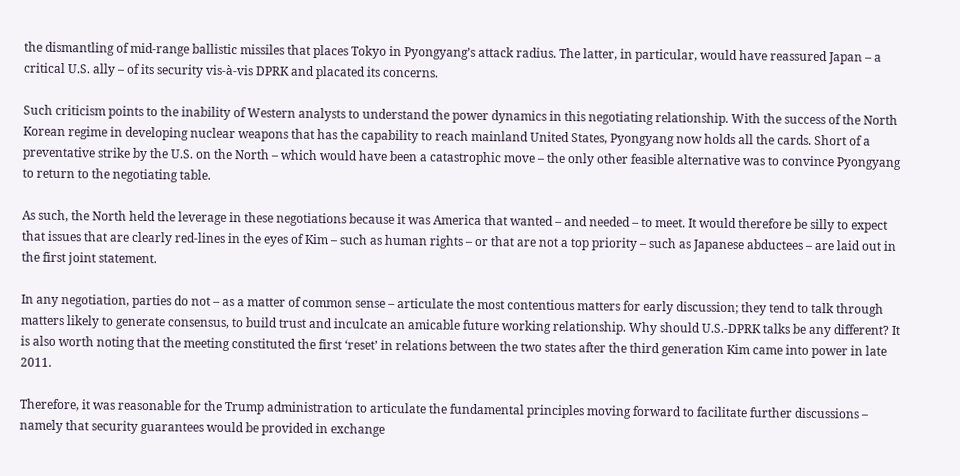the dismantling of mid-range ballistic missiles that places Tokyo in Pyongyang’s attack radius. The latter, in particular, would have reassured Japan – a critical U.S. ally – of its security vis-à-vis DPRK and placated its concerns.

Such criticism points to the inability of Western analysts to understand the power dynamics in this negotiating relationship. With the success of the North Korean regime in developing nuclear weapons that has the capability to reach mainland United States, Pyongyang now holds all the cards. Short of a preventative strike by the U.S. on the North – which would have been a catastrophic move – the only other feasible alternative was to convince Pyongyang to return to the negotiating table.

As such, the North held the leverage in these negotiations because it was America that wanted – and needed – to meet. It would therefore be silly to expect that issues that are clearly red-lines in the eyes of Kim – such as human rights – or that are not a top priority – such as Japanese abductees – are laid out in the first joint statement.

In any negotiation, parties do not – as a matter of common sense – articulate the most contentious matters for early discussion; they tend to talk through matters likely to generate consensus, to build trust and inculcate an amicable future working relationship. Why should U.S.-DPRK talks be any different? It is also worth noting that the meeting constituted the first ‘reset’ in relations between the two states after the third generation Kim came into power in late 2011.

Therefore, it was reasonable for the Trump administration to articulate the fundamental principles moving forward to facilitate further discussions – namely that security guarantees would be provided in exchange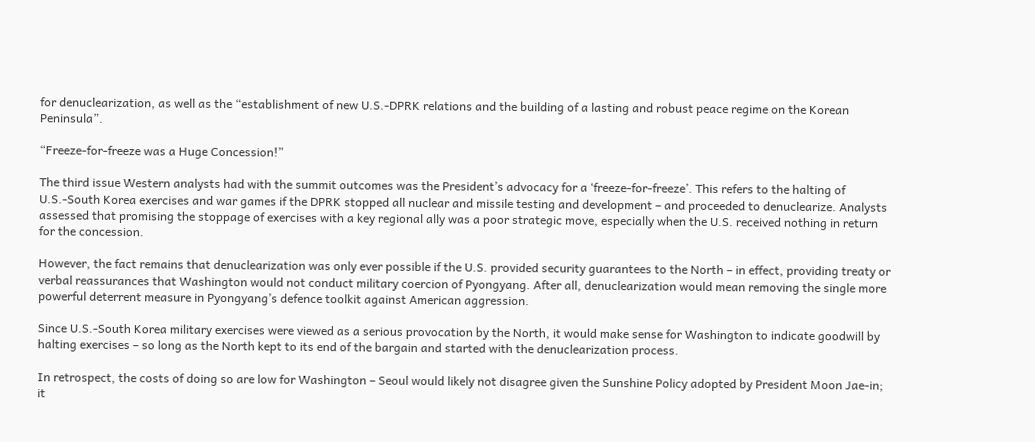for denuclearization, as well as the “establishment of new U.S.-DPRK relations and the building of a lasting and robust peace regime on the Korean Peninsula”.

“Freeze-for-freeze was a Huge Concession!”

The third issue Western analysts had with the summit outcomes was the President’s advocacy for a ‘freeze-for-freeze’. This refers to the halting of U.S.-South Korea exercises and war games if the DPRK stopped all nuclear and missile testing and development – and proceeded to denuclearize. Analysts assessed that promising the stoppage of exercises with a key regional ally was a poor strategic move, especially when the U.S. received nothing in return for the concession.

However, the fact remains that denuclearization was only ever possible if the U.S. provided security guarantees to the North – in effect, providing treaty or verbal reassurances that Washington would not conduct military coercion of Pyongyang. After all, denuclearization would mean removing the single more powerful deterrent measure in Pyongyang’s defence toolkit against American aggression.

Since U.S.-South Korea military exercises were viewed as a serious provocation by the North, it would make sense for Washington to indicate goodwill by halting exercises – so long as the North kept to its end of the bargain and started with the denuclearization process.

In retrospect, the costs of doing so are low for Washington – Seoul would likely not disagree given the Sunshine Policy adopted by President Moon Jae-in; it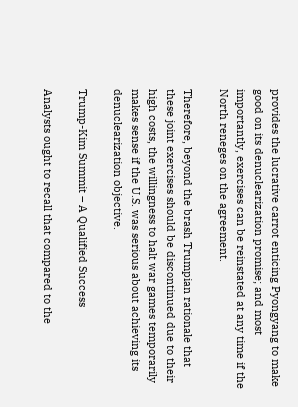provides the lucrative carrot enticing Pyongyang to make good on its denuclearization promise; and most importantly, exercises can be reinstated at any time if the North reneges on the agreement.

Therefore, beyond the brash Trumpian rationale that these joint exercises should be discontinued due to their high costs, the willingness to halt war games temporarily makes sense if the U.S. was serious about achieving its denuclearization objective.

Trump-Kim Summit – A Qualified Success

Analysts ought to recall that compared to the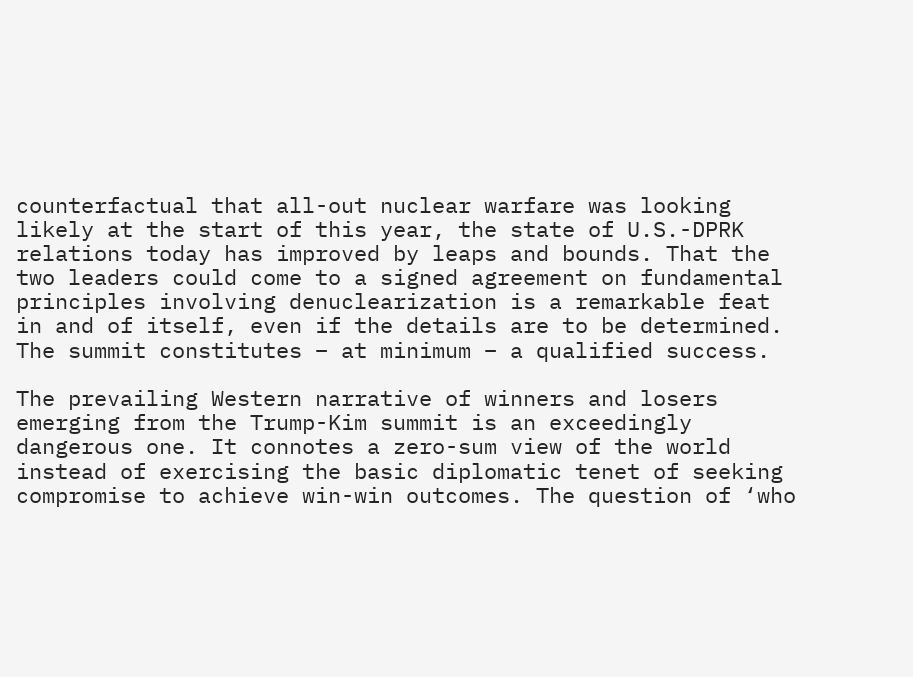counterfactual that all-out nuclear warfare was looking likely at the start of this year, the state of U.S.-DPRK relations today has improved by leaps and bounds. That the two leaders could come to a signed agreement on fundamental principles involving denuclearization is a remarkable feat in and of itself, even if the details are to be determined. The summit constitutes – at minimum – a qualified success.

The prevailing Western narrative of winners and losers emerging from the Trump-Kim summit is an exceedingly dangerous one. It connotes a zero-sum view of the world instead of exercising the basic diplomatic tenet of seeking compromise to achieve win-win outcomes. The question of ‘who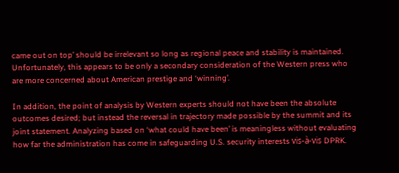came out on top’ should be irrelevant so long as regional peace and stability is maintained. Unfortunately, this appears to be only a secondary consideration of the Western press who are more concerned about American prestige and ‘winning’.

In addition, the point of analysis by Western experts should not have been the absolute outcomes desired; but instead the reversal in trajectory made possible by the summit and its joint statement. Analyzing based on ‘what could have been’ is meaningless without evaluating how far the administration has come in safeguarding U.S. security interests vis-à-vis DPRK.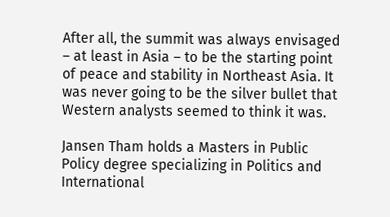After all, the summit was always envisaged – at least in Asia – to be the starting point of peace and stability in Northeast Asia. It was never going to be the silver bullet that Western analysts seemed to think it was.

Jansen Tham holds a Masters in Public Policy degree specializing in Politics and International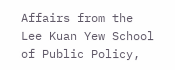Affairs from the Lee Kuan Yew School of Public Policy,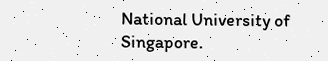National University of Singapore.